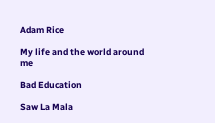Adam Rice

My life and the world around me

Bad Education

Saw La Mala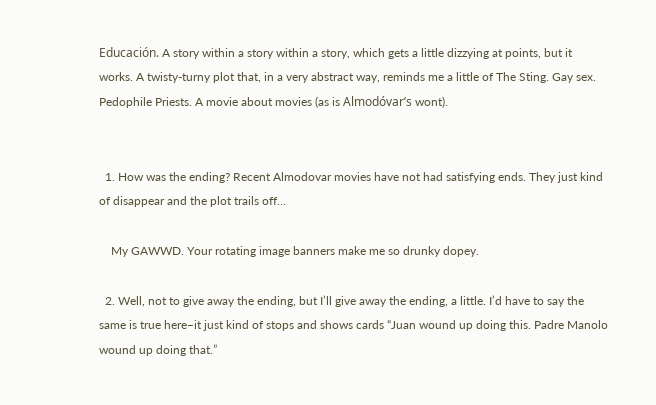Educación. A story within a story within a story, which gets a little dizzying at points, but it works. A twisty-turny plot that, in a very abstract way, reminds me a little of The Sting. Gay sex. Pedophile Priests. A movie about movies (as is Almodóvar’s wont).


  1. How was the ending? Recent Almodovar movies have not had satisfying ends. They just kind of disappear and the plot trails off…

    My GAWWD. Your rotating image banners make me so drunky dopey.

  2. Well, not to give away the ending, but I’ll give away the ending, a little. I’d have to say the same is true here–it just kind of stops and shows cards “Juan wound up doing this. Padre Manolo wound up doing that.”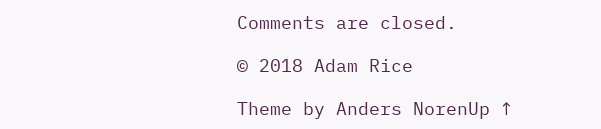Comments are closed.

© 2018 Adam Rice

Theme by Anders NorenUp ↑